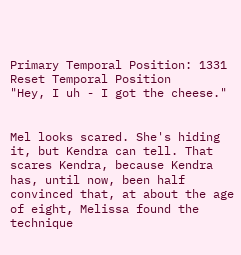Primary Temporal Position: 1331
Reset Temporal Position
"Hey, I uh - I got the cheese."


Mel looks scared. She's hiding it, but Kendra can tell. That scares Kendra, because Kendra has, until now, been half convinced that, at about the age of eight, Melissa found the technique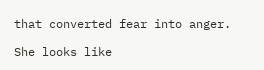that converted fear into anger.

She looks like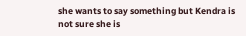she wants to say something but Kendra is not sure she is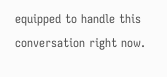equipped to handle this conversation right now.